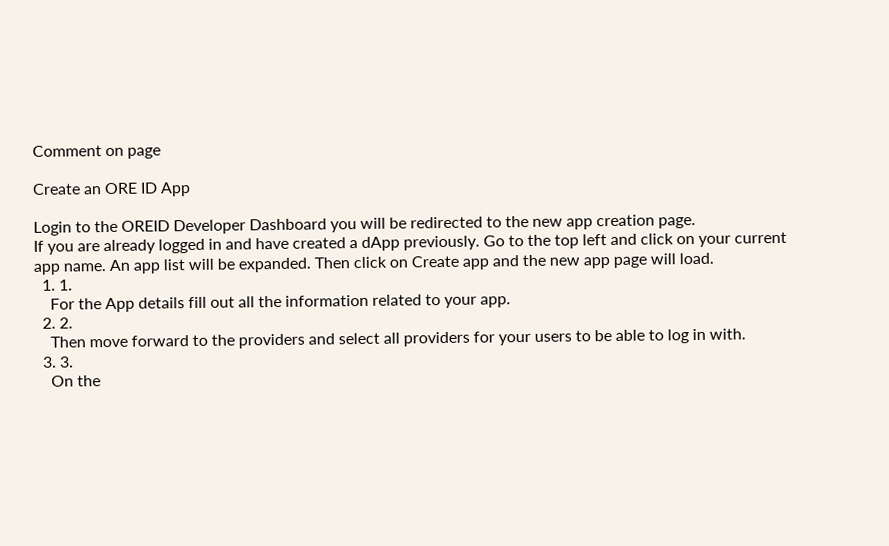Comment on page

Create an ORE ID App

Login to the OREID Developer Dashboard you will be redirected to the new app creation page.
If you are already logged in and have created a dApp previously. Go to the top left and click on your current app name. An app list will be expanded. Then click on Create app and the new app page will load.
  1. 1.
    For the App details fill out all the information related to your app.
  2. 2.
    Then move forward to the providers and select all providers for your users to be able to log in with.
  3. 3.
    On the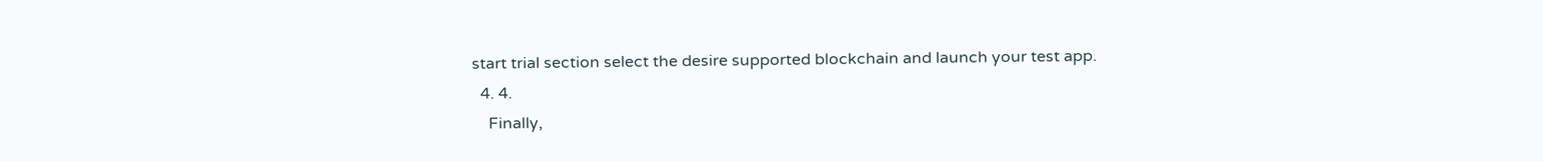start trial section select the desire supported blockchain and launch your test app.
  4. 4.
    Finally,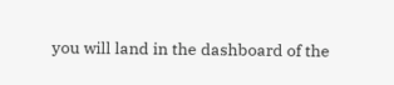you will land in the dashboard of the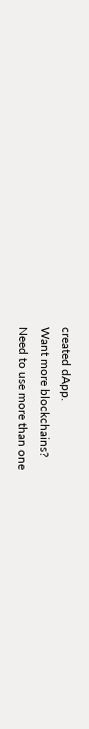created dApp.
Want more blockchains?
Need to use more than one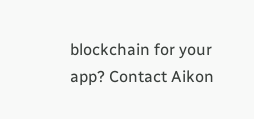blockchain for your app? Contact Aikon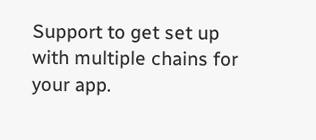Support to get set up with multiple chains for your app.